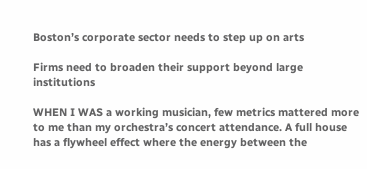Boston’s corporate sector needs to step up on arts

Firms need to broaden their support beyond large institutions

WHEN I WAS a working musician, few metrics mattered more to me than my orchestra’s concert attendance. A full house has a flywheel effect where the energy between the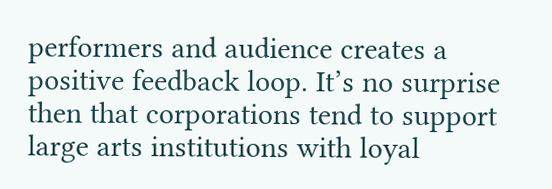performers and audience creates a positive feedback loop. It’s no surprise then that corporations tend to support large arts institutions with loyal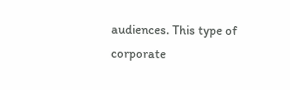audiences. This type of corporate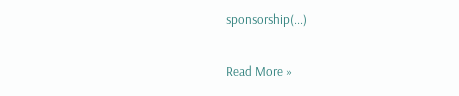sponsorship(...)

Read More »